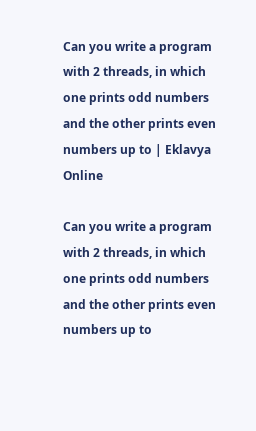Can you write a program with 2 threads, in which one prints odd numbers and the other prints even numbers up to | Eklavya Online

Can you write a program with 2 threads, in which one prints odd numbers and the other prints even numbers up to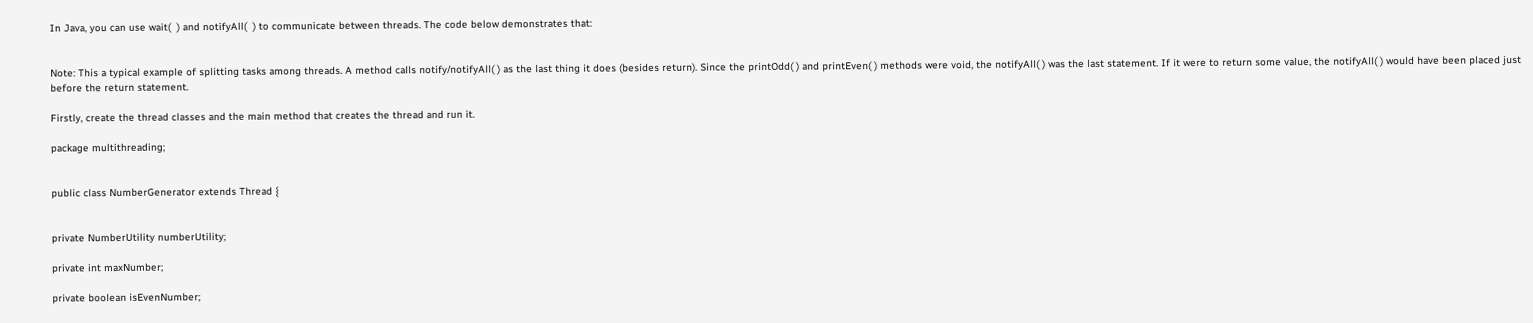In Java, you can use wait(  ) and notifyAll(  ) to communicate between threads. The code below demonstrates that:


Note: This a typical example of splitting tasks among threads. A method calls notify/notifyAll( ) as the last thing it does (besides return). Since the printOdd( ) and printEven( ) methods were void, the notifyAll( ) was the last statement. If it were to return some value, the notifyAll( ) would have been placed just before the return statement.

Firstly, create the thread classes and the main method that creates the thread and run it.

package multithreading;


public class NumberGenerator extends Thread {


private NumberUtility numberUtility;

private int maxNumber;

private boolean isEvenNumber;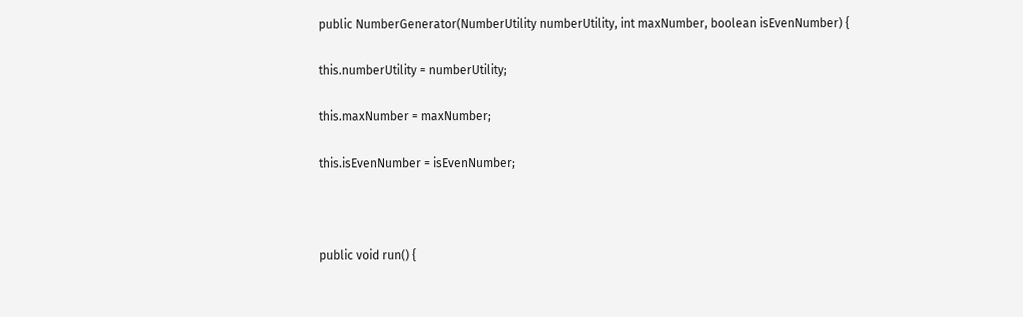public NumberGenerator(NumberUtility numberUtility, int maxNumber, boolean isEvenNumber) {

this.numberUtility = numberUtility;

this.maxNumber = maxNumber;

this.isEvenNumber = isEvenNumber;



public void run() {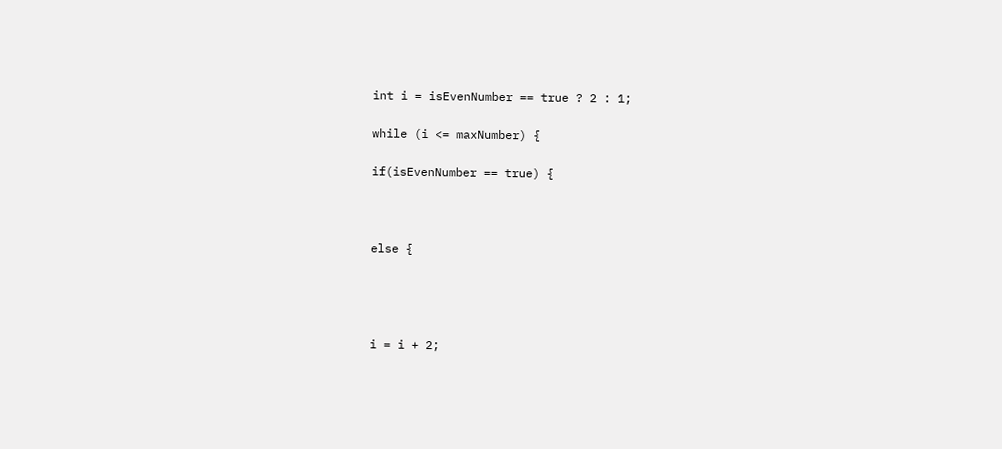int i = isEvenNumber == true ? 2 : 1;

while (i <= maxNumber) {

if(isEvenNumber == true) {



else {




i = i + 2;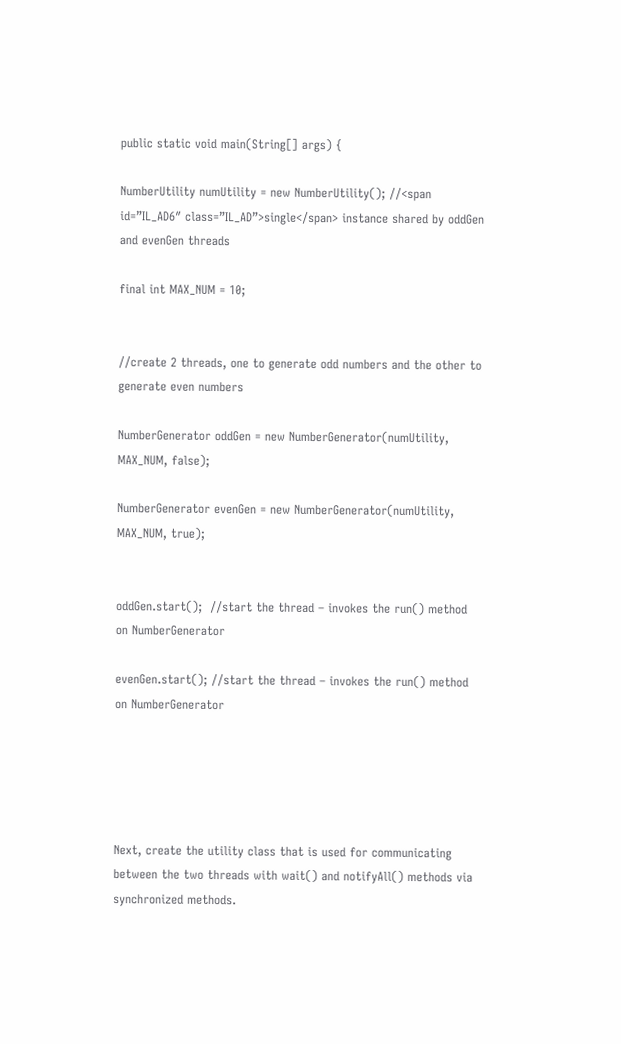public static void main(String[] args) {

NumberUtility numUtility = new NumberUtility(); //<span id=”IL_AD6″ class=”IL_AD”>single</span> instance shared by oddGen and evenGen threads

final int MAX_NUM = 10;


//create 2 threads, one to generate odd numbers and the other to generate even numbers

NumberGenerator oddGen = new NumberGenerator(numUtility, MAX_NUM, false);

NumberGenerator evenGen = new NumberGenerator(numUtility, MAX_NUM, true);


oddGen.start();  //start the thread – invokes the run() method on NumberGenerator

evenGen.start(); //start the thread – invokes the run() method on NumberGenerator





Next, create the utility class that is used for communicating between the two threads with wait() and notifyAll() methods via synchronized methods.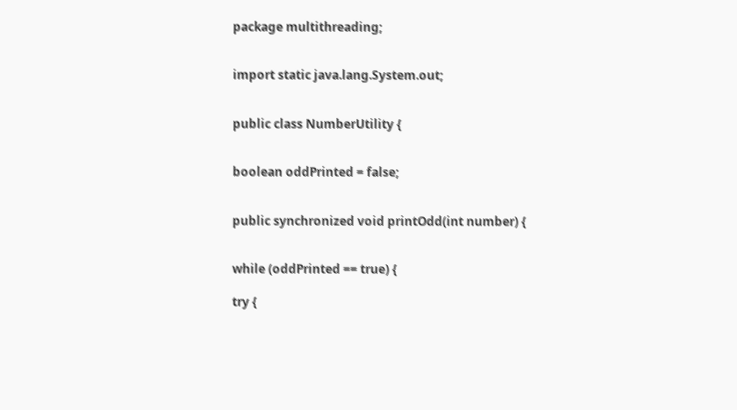package multithreading;


import static java.lang.System.out;


public class NumberUtility {


boolean oddPrinted = false;


public synchronized void printOdd(int number) {


while (oddPrinted == true) {

try {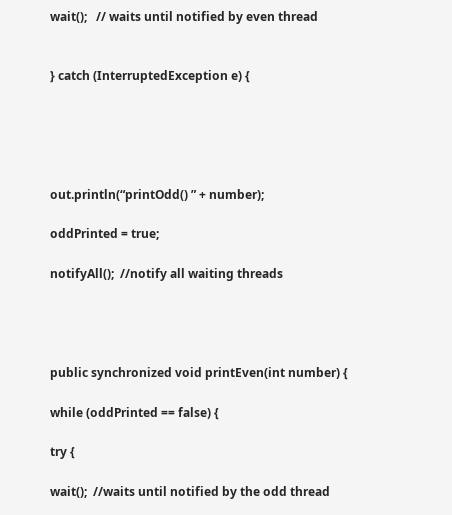wait();   // waits until notified by even thread


} catch (InterruptedException e) {





out.println(“printOdd() ” + number);

oddPrinted = true;

notifyAll();  //notify all waiting threads




public synchronized void printEven(int number) {

while (oddPrinted == false) {

try {

wait();  //waits until notified by the odd thread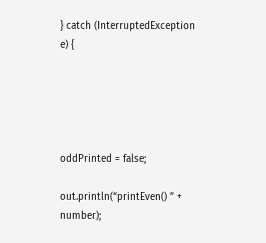} catch (InterruptedException e) {





oddPrinted = false;

out.println(“printEven() ” + number);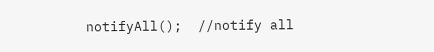notifyAll();  //notify all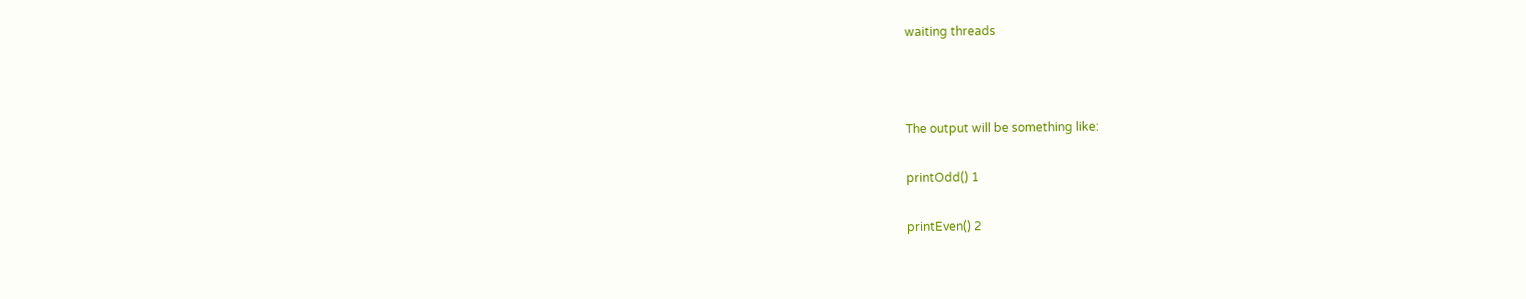waiting threads



The output will be something like:

printOdd() 1

printEven() 2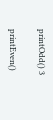printOdd() 3

printEven()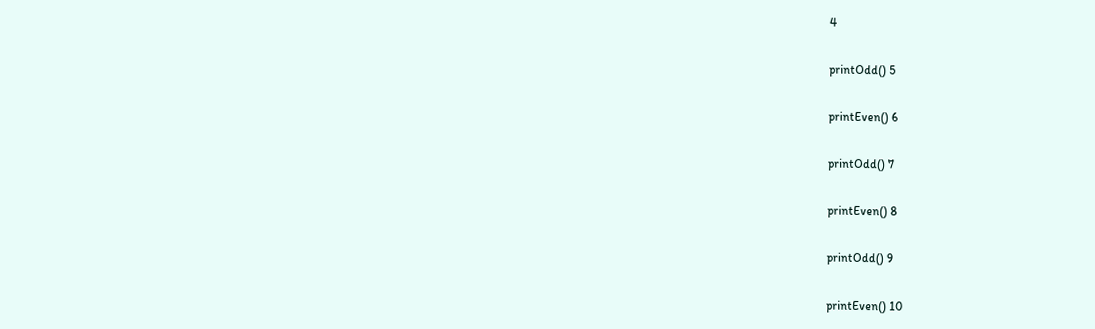4

printOdd() 5

printEven() 6

printOdd() 7

printEven() 8

printOdd() 9

printEven() 10